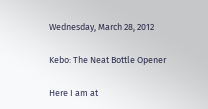Wednesday, March 28, 2012

Kebo: The Neat Bottle Opener

Here I am at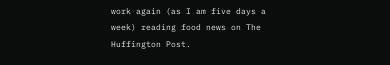work again (as I am five days a week) reading food news on The Huffington Post.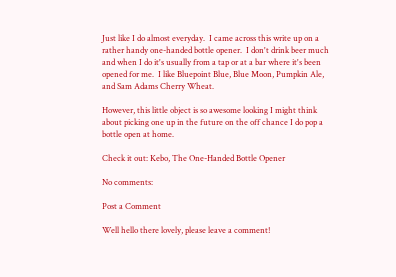Just like I do almost everyday.  I came across this write up on a rather handy one-handed bottle opener.  I don't drink beer much and when I do it's usually from a tap or at a bar where it's been opened for me.  I like Bluepoint Blue, Blue Moon, Pumpkin Ale, and Sam Adams Cherry Wheat.

However, this little object is so awesome looking I might think about picking one up in the future on the off chance I do pop a bottle open at home.

Check it out: Kebo, The One-Handed Bottle Opener

No comments:

Post a Comment

Well hello there lovely, please leave a comment!